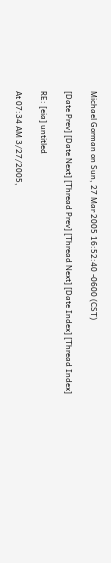Michael Gorman on Sun, 27 Mar 2005 16:52:40 -0600 (CST)

[Date Prev] [Date Next] [Thread Prev] [Thread Next] [Date Index] [Thread Index]

RE: [eia] untitled

At 07:34 AM 3/27/2005,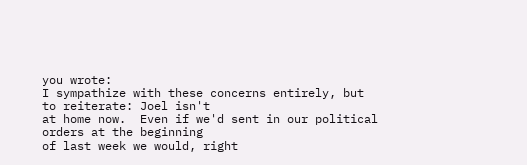you wrote:
I sympathize with these concerns entirely, but to reiterate: Joel isn't
at home now.  Even if we'd sent in our political orders at the beginning
of last week we would, right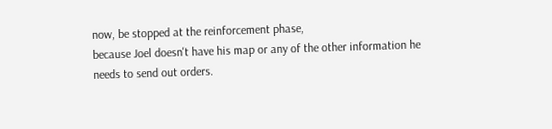now, be stopped at the reinforcement phase,
because Joel doesn't have his map or any of the other information he
needs to send out orders.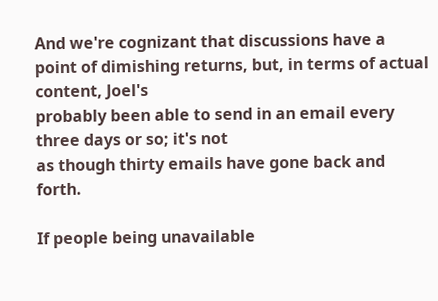And we're cognizant that discussions have a
point of dimishing returns, but, in terms of actual content, Joel's
probably been able to send in an email every three days or so; it's not
as though thirty emails have gone back and forth.

If people being unavailable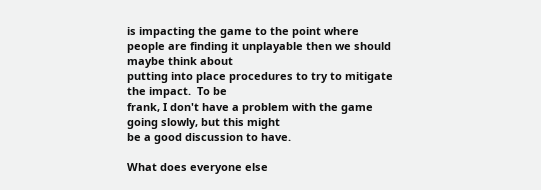is impacting the game to the point where
people are finding it unplayable then we should maybe think about
putting into place procedures to try to mitigate the impact.  To be
frank, I don't have a problem with the game going slowly, but this might
be a good discussion to have.

What does everyone else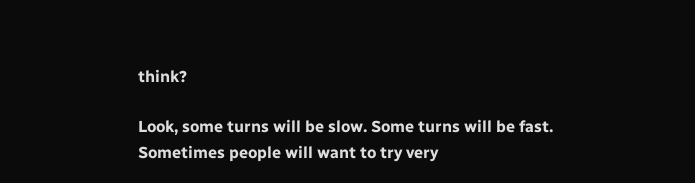think?

Look, some turns will be slow. Some turns will be fast. Sometimes people will want to try very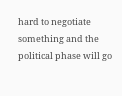hard to negotiate something and the political phase will go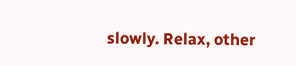slowly. Relax, other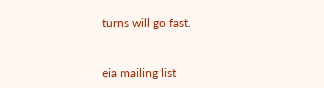turns will go fast.


eia mailing list